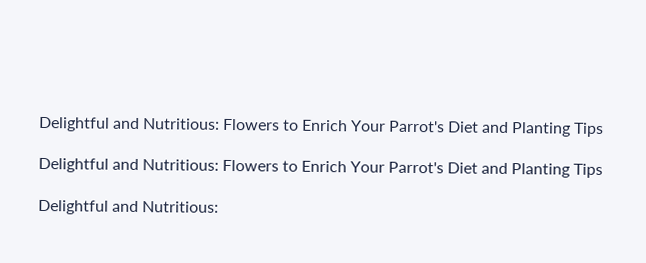Delightful and Nutritious: Flowers to Enrich Your Parrot's Diet and Planting Tips

Delightful and Nutritious: Flowers to Enrich Your Parrot's Diet and Planting Tips

Delightful and Nutritious: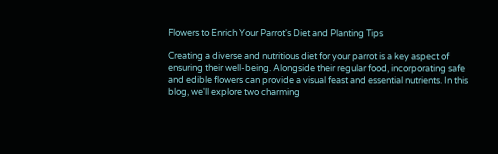Flowers to Enrich Your Parrot's Diet and Planting Tips

Creating a diverse and nutritious diet for your parrot is a key aspect of ensuring their well-being. Alongside their regular food, incorporating safe and edible flowers can provide a visual feast and essential nutrients. In this blog, we'll explore two charming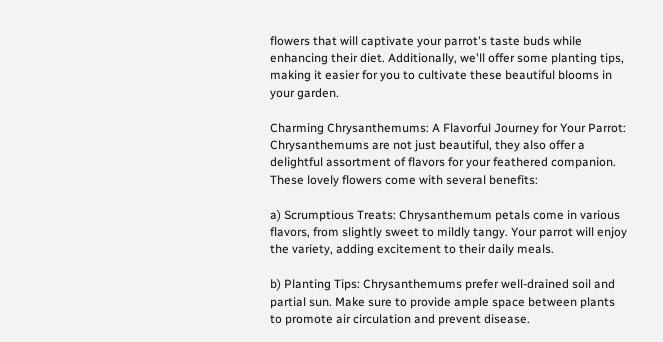flowers that will captivate your parrot's taste buds while enhancing their diet. Additionally, we'll offer some planting tips, making it easier for you to cultivate these beautiful blooms in your garden.

Charming Chrysanthemums: A Flavorful Journey for Your Parrot: Chrysanthemums are not just beautiful, they also offer a delightful assortment of flavors for your feathered companion. These lovely flowers come with several benefits:

a) Scrumptious Treats: Chrysanthemum petals come in various flavors, from slightly sweet to mildly tangy. Your parrot will enjoy the variety, adding excitement to their daily meals.

b) Planting Tips: Chrysanthemums prefer well-drained soil and partial sun. Make sure to provide ample space between plants to promote air circulation and prevent disease.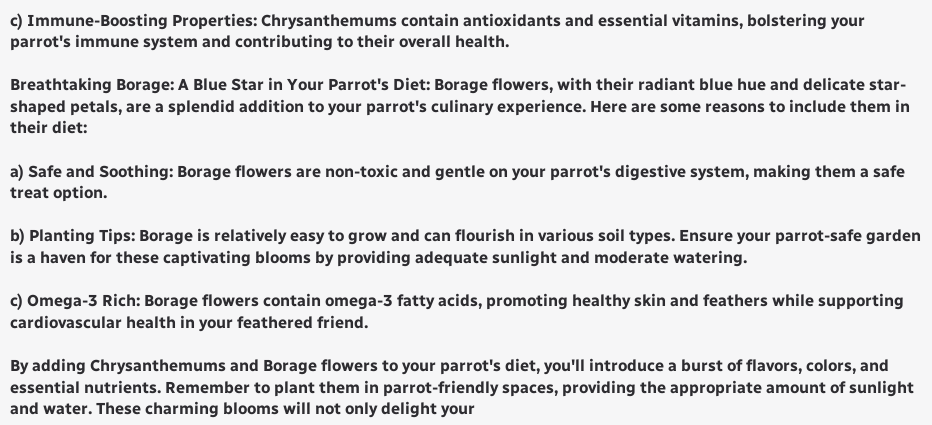c) Immune-Boosting Properties: Chrysanthemums contain antioxidants and essential vitamins, bolstering your parrot's immune system and contributing to their overall health.

Breathtaking Borage: A Blue Star in Your Parrot's Diet: Borage flowers, with their radiant blue hue and delicate star-shaped petals, are a splendid addition to your parrot's culinary experience. Here are some reasons to include them in their diet:

a) Safe and Soothing: Borage flowers are non-toxic and gentle on your parrot's digestive system, making them a safe treat option.

b) Planting Tips: Borage is relatively easy to grow and can flourish in various soil types. Ensure your parrot-safe garden is a haven for these captivating blooms by providing adequate sunlight and moderate watering.

c) Omega-3 Rich: Borage flowers contain omega-3 fatty acids, promoting healthy skin and feathers while supporting cardiovascular health in your feathered friend.

By adding Chrysanthemums and Borage flowers to your parrot's diet, you'll introduce a burst of flavors, colors, and essential nutrients. Remember to plant them in parrot-friendly spaces, providing the appropriate amount of sunlight and water. These charming blooms will not only delight your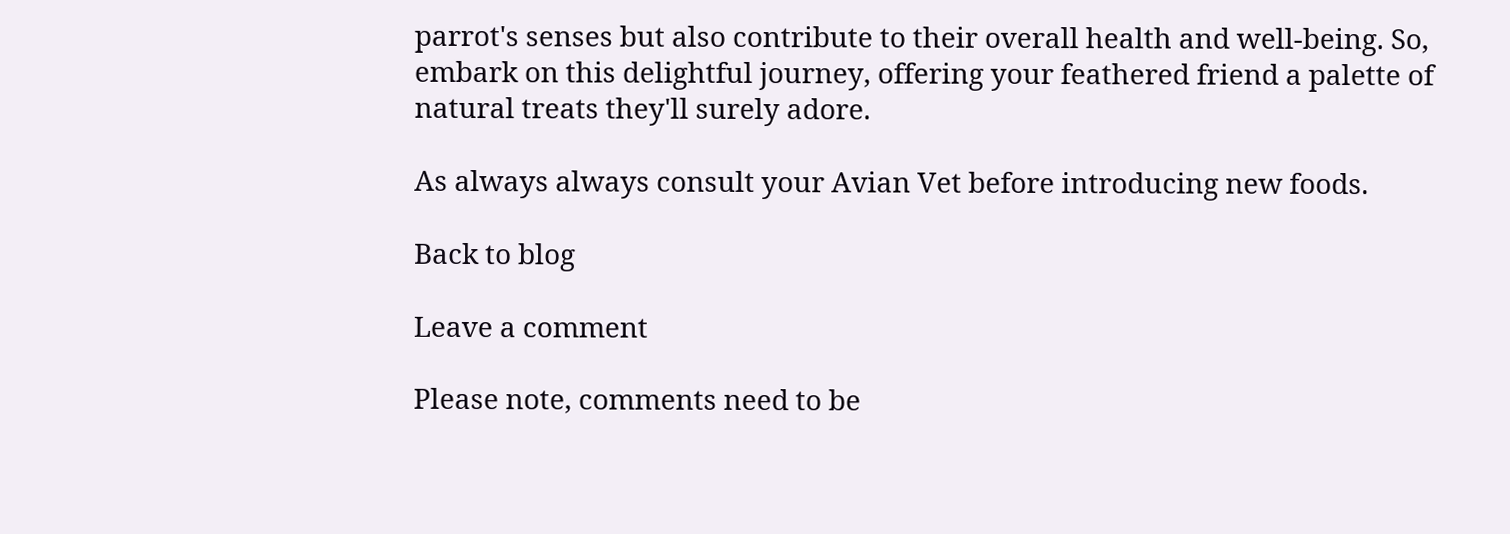parrot's senses but also contribute to their overall health and well-being. So, embark on this delightful journey, offering your feathered friend a palette of natural treats they'll surely adore.

As always always consult your Avian Vet before introducing new foods.

Back to blog

Leave a comment

Please note, comments need to be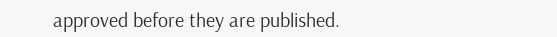approved before they are published.